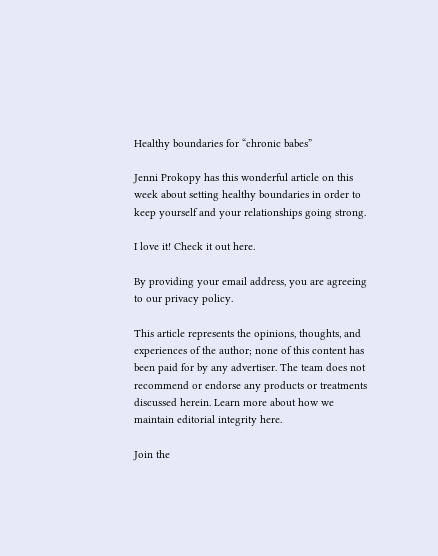Healthy boundaries for “chronic babes”

Jenni Prokopy has this wonderful article on this week about setting healthy boundaries in order to keep yourself and your relationships going strong.

I love it! Check it out here.

By providing your email address, you are agreeing to our privacy policy.

This article represents the opinions, thoughts, and experiences of the author; none of this content has been paid for by any advertiser. The team does not recommend or endorse any products or treatments discussed herein. Learn more about how we maintain editorial integrity here.

Join the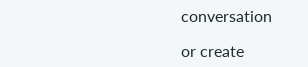conversation

or create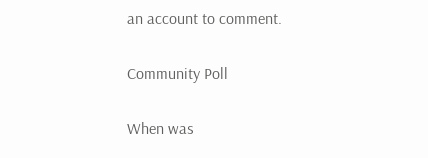an account to comment.

Community Poll

When was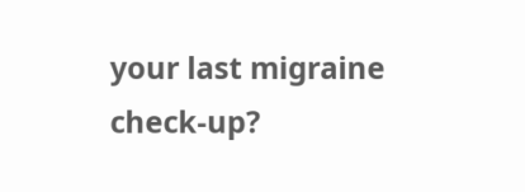your last migraine check-up?